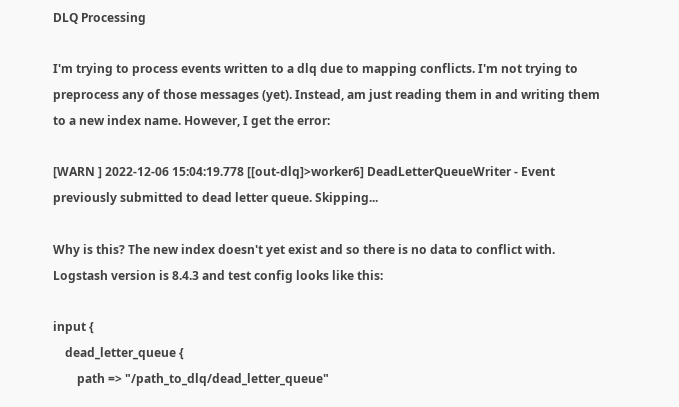DLQ Processing

I'm trying to process events written to a dlq due to mapping conflicts. I'm not trying to preprocess any of those messages (yet). Instead, am just reading them in and writing them to a new index name. However, I get the error:

[WARN ] 2022-12-06 15:04:19.778 [[out-dlq]>worker6] DeadLetterQueueWriter - Event previously submitted to dead letter queue. Skipping...

Why is this? The new index doesn't yet exist and so there is no data to conflict with. Logstash version is 8.4.3 and test config looks like this:

input {
    dead_letter_queue {
        path => "/path_to_dlq/dead_letter_queue"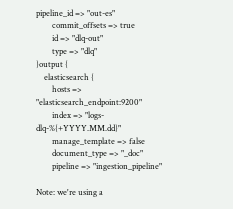pipeline_id => "out-es"
        commit_offsets => true
        id => "dlq-out"
        type => "dlq"
}output {
    elasticsearch {
        hosts => "elasticsearch_endpoint:9200"
        index => "logs-dlq-%{+YYYY.MM.dd}"
        manage_template => false
        document_type => "_doc"
        pipeline => "ingestion_pipeline"

Note: we're using a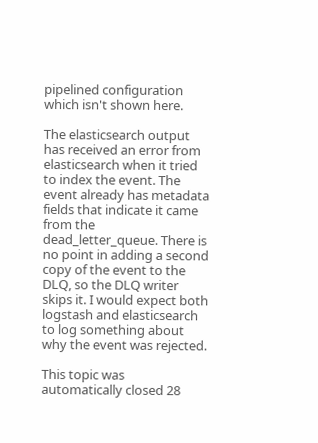pipelined configuration which isn't shown here.

The elasticsearch output has received an error from elasticsearch when it tried to index the event. The event already has metadata fields that indicate it came from the dead_letter_queue. There is no point in adding a second copy of the event to the DLQ, so the DLQ writer skips it. I would expect both logstash and elasticsearch to log something about why the event was rejected.

This topic was automatically closed 28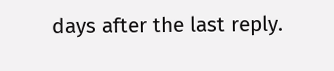days after the last reply.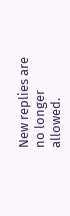New replies are no longer allowed.